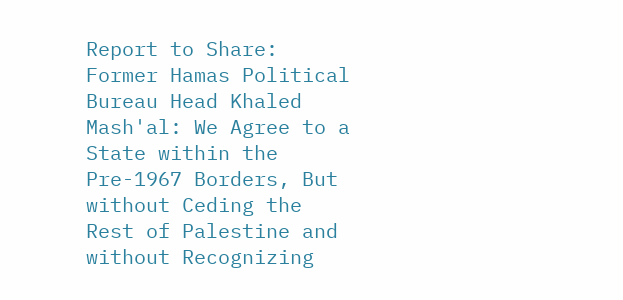Report to Share: Former Hamas Political Bureau Head Khaled Mash'al: We Agree to a State within the Pre-1967 Borders, But without Ceding the Rest of Palestine and without Recognizing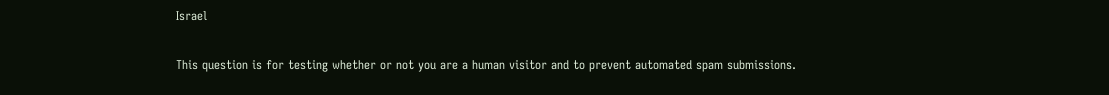Israel

This question is for testing whether or not you are a human visitor and to prevent automated spam submissions.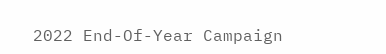2022 End-Of-Year Campaign